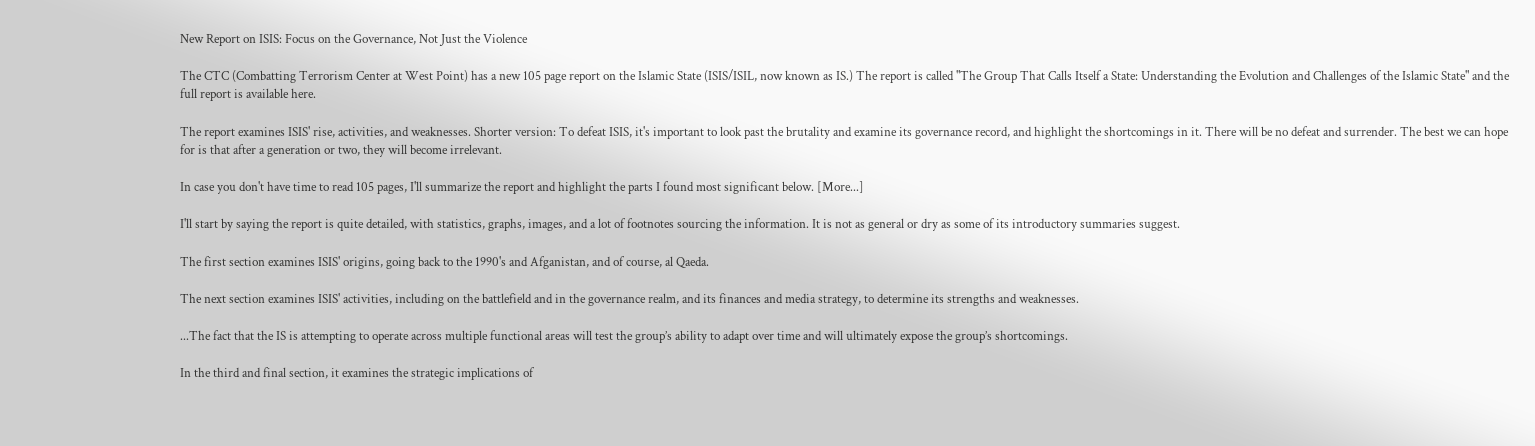New Report on ISIS: Focus on the Governance, Not Just the Violence

The CTC (Combatting Terrorism Center at West Point) has a new 105 page report on the Islamic State (ISIS/ISIL, now known as IS.) The report is called "The Group That Calls Itself a State: Understanding the Evolution and Challenges of the Islamic State" and the full report is available here.

The report examines ISIS' rise, activities, and weaknesses. Shorter version: To defeat ISIS, it's important to look past the brutality and examine its governance record, and highlight the shortcomings in it. There will be no defeat and surrender. The best we can hope for is that after a generation or two, they will become irrelevant.

In case you don't have time to read 105 pages, I'll summarize the report and highlight the parts I found most significant below. [More...]

I'll start by saying the report is quite detailed, with statistics, graphs, images, and a lot of footnotes sourcing the information. It is not as general or dry as some of its introductory summaries suggest.

The first section examines ISIS' origins, going back to the 1990's and Afganistan, and of course, al Qaeda.

The next section examines ISIS' activities, including on the battlefield and in the governance realm, and its finances and media strategy, to determine its strengths and weaknesses.

...The fact that the IS is attempting to operate across multiple functional areas will test the group’s ability to adapt over time and will ultimately expose the group’s shortcomings.

In the third and final section, it examines the strategic implications of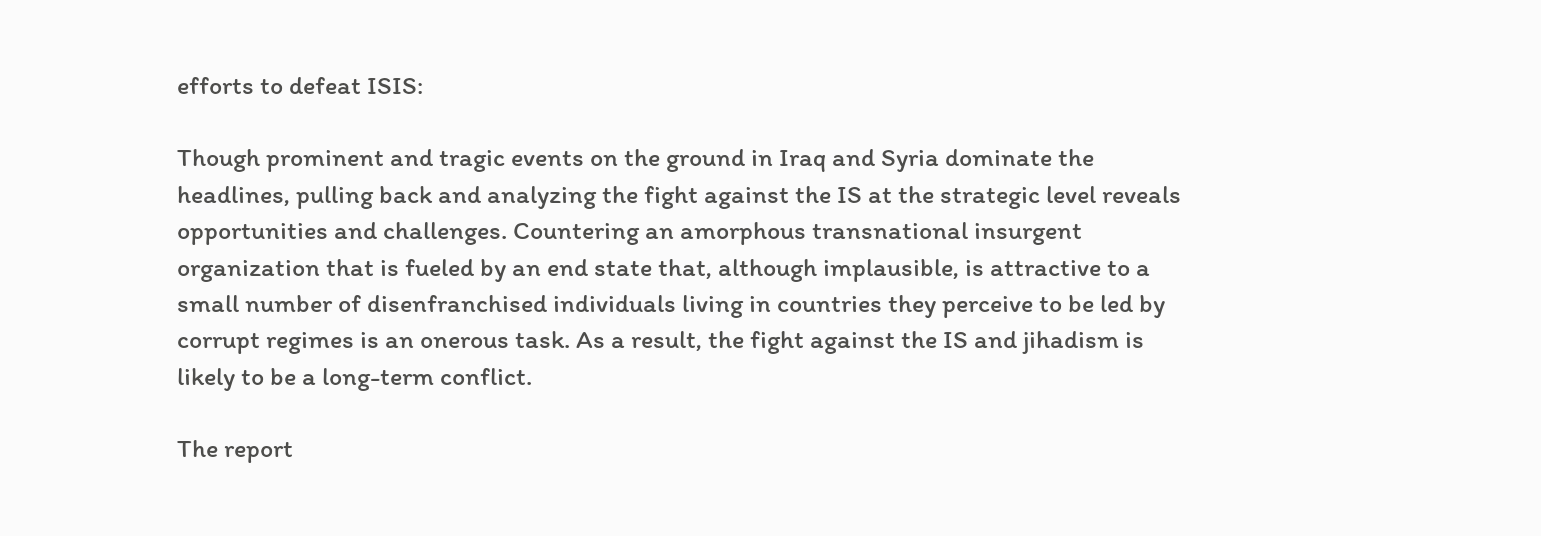efforts to defeat ISIS:

Though prominent and tragic events on the ground in Iraq and Syria dominate the headlines, pulling back and analyzing the fight against the IS at the strategic level reveals opportunities and challenges. Countering an amorphous transnational insurgent organization that is fueled by an end state that, although implausible, is attractive to a small number of disenfranchised individuals living in countries they perceive to be led by corrupt regimes is an onerous task. As a result, the fight against the IS and jihadism is likely to be a long-term conflict.

The report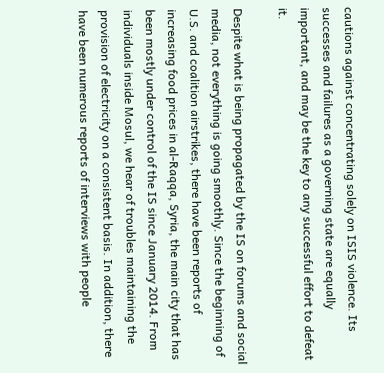cautions against concentrating solely on ISIS violence. Its successes and failures as a governing state are equally important, and may be the key to any successful effort to defeat it.

Despite what is being propagated by the IS on forums and social media, not everything is going smoothly. Since the beginning of U.S. and coalition airstrikes, there have been reports of increasing food prices in al-Raqqa, Syria, the main city that has been mostly under control of the IS since January 2014. From individuals inside Mosul, we hear of troubles maintaining the provision of electricity on a consistent basis. In addition, there have been numerous reports of interviews with people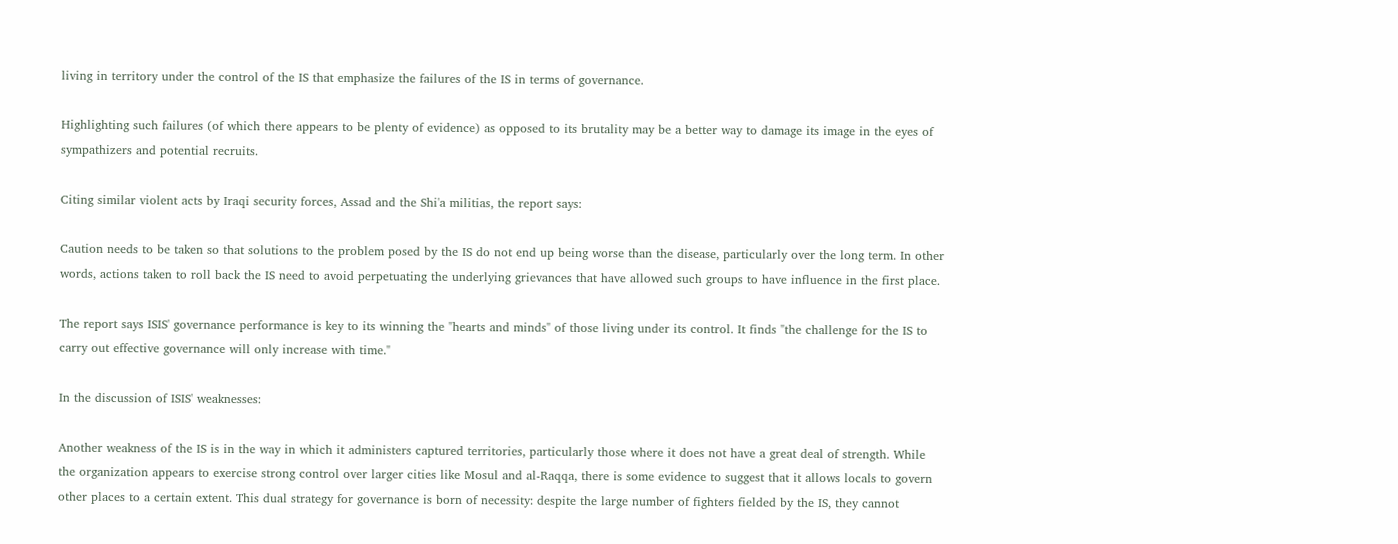living in territory under the control of the IS that emphasize the failures of the IS in terms of governance.

Highlighting such failures (of which there appears to be plenty of evidence) as opposed to its brutality may be a better way to damage its image in the eyes of sympathizers and potential recruits.

Citing similar violent acts by Iraqi security forces, Assad and the Shi'a militias, the report says:

Caution needs to be taken so that solutions to the problem posed by the IS do not end up being worse than the disease, particularly over the long term. In other words, actions taken to roll back the IS need to avoid perpetuating the underlying grievances that have allowed such groups to have influence in the first place.

The report says ISIS' governance performance is key to its winning the "hearts and minds" of those living under its control. It finds "the challenge for the IS to carry out effective governance will only increase with time."

In the discussion of ISIS' weaknesses:

Another weakness of the IS is in the way in which it administers captured territories, particularly those where it does not have a great deal of strength. While the organization appears to exercise strong control over larger cities like Mosul and al-Raqqa, there is some evidence to suggest that it allows locals to govern other places to a certain extent. This dual strategy for governance is born of necessity: despite the large number of fighters fielded by the IS, they cannot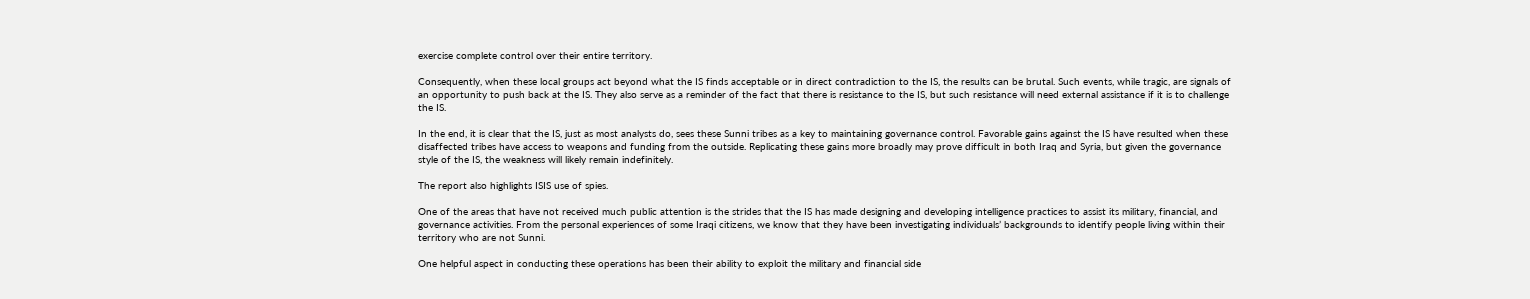exercise complete control over their entire territory.

Consequently, when these local groups act beyond what the IS finds acceptable or in direct contradiction to the IS, the results can be brutal. Such events, while tragic, are signals of an opportunity to push back at the IS. They also serve as a reminder of the fact that there is resistance to the IS, but such resistance will need external assistance if it is to challenge the IS.

In the end, it is clear that the IS, just as most analysts do, sees these Sunni tribes as a key to maintaining governance control. Favorable gains against the IS have resulted when these disaffected tribes have access to weapons and funding from the outside. Replicating these gains more broadly may prove difficult in both Iraq and Syria, but given the governance style of the IS, the weakness will likely remain indefinitely.

The report also highlights ISIS use of spies.

One of the areas that have not received much public attention is the strides that the IS has made designing and developing intelligence practices to assist its military, financial, and governance activities. From the personal experiences of some Iraqi citizens, we know that they have been investigating individuals’ backgrounds to identify people living within their territory who are not Sunni.

One helpful aspect in conducting these operations has been their ability to exploit the military and financial side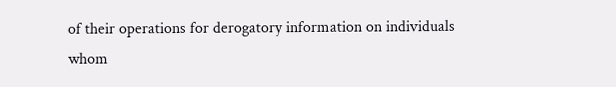of their operations for derogatory information on individuals whom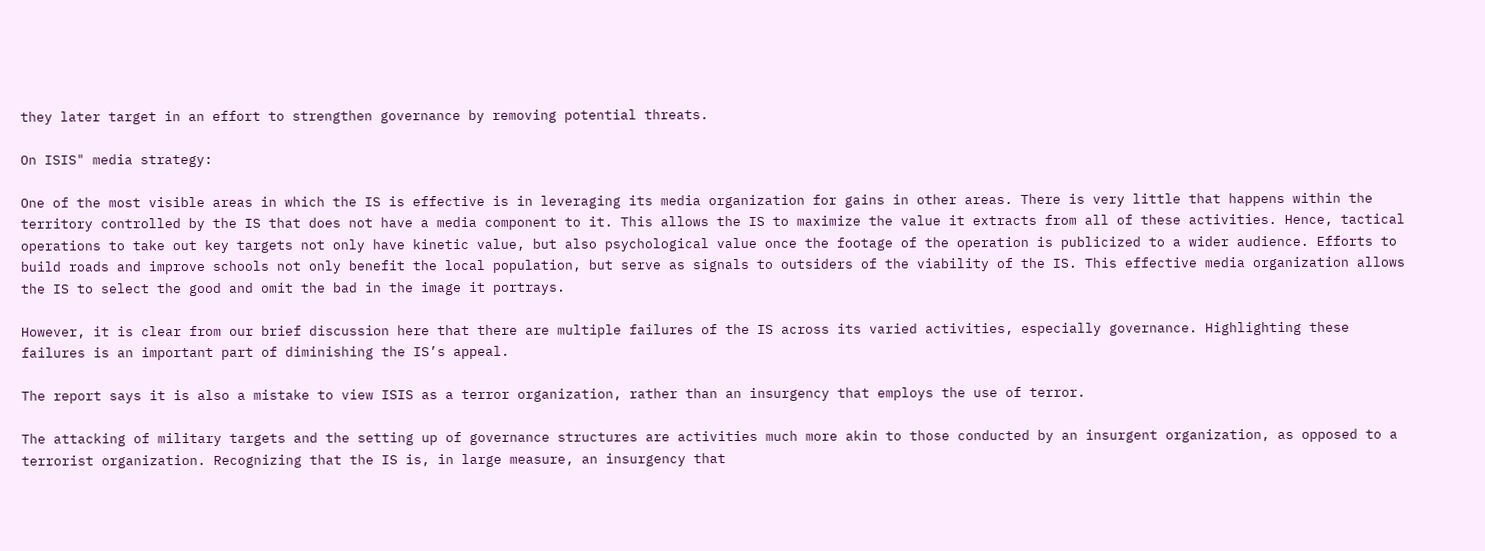they later target in an effort to strengthen governance by removing potential threats.

On ISIS" media strategy:

One of the most visible areas in which the IS is effective is in leveraging its media organization for gains in other areas. There is very little that happens within the territory controlled by the IS that does not have a media component to it. This allows the IS to maximize the value it extracts from all of these activities. Hence, tactical operations to take out key targets not only have kinetic value, but also psychological value once the footage of the operation is publicized to a wider audience. Efforts to build roads and improve schools not only benefit the local population, but serve as signals to outsiders of the viability of the IS. This effective media organization allows the IS to select the good and omit the bad in the image it portrays.

However, it is clear from our brief discussion here that there are multiple failures of the IS across its varied activities, especially governance. Highlighting these failures is an important part of diminishing the IS’s appeal.

The report says it is also a mistake to view ISIS as a terror organization, rather than an insurgency that employs the use of terror.

The attacking of military targets and the setting up of governance structures are activities much more akin to those conducted by an insurgent organization, as opposed to a terrorist organization. Recognizing that the IS is, in large measure, an insurgency that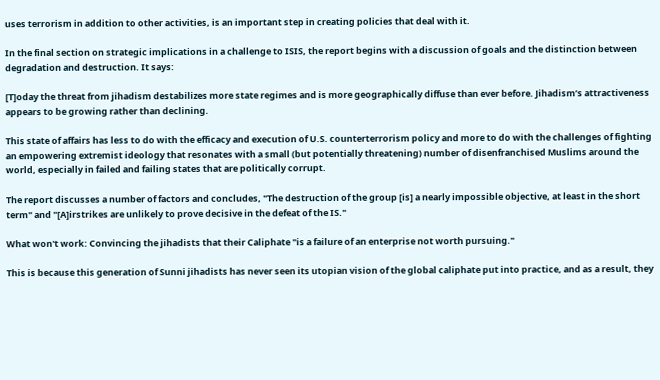uses terrorism in addition to other activities, is an important step in creating policies that deal with it.

In the final section on strategic implications in a challenge to ISIS, the report begins with a discussion of goals and the distinction between degradation and destruction. It says:

[T]oday the threat from jihadism destabilizes more state regimes and is more geographically diffuse than ever before. Jihadism’s attractiveness appears to be growing rather than declining.

This state of affairs has less to do with the efficacy and execution of U.S. counterterrorism policy and more to do with the challenges of fighting an empowering extremist ideology that resonates with a small (but potentially threatening) number of disenfranchised Muslims around the world, especially in failed and failing states that are politically corrupt.

The report discusses a number of factors and concludes, "The destruction of the group [is] a nearly impossible objective, at least in the short term" and "[A]irstrikes are unlikely to prove decisive in the defeat of the IS."

What won't work: Convincing the jihadists that their Caliphate "is a failure of an enterprise not worth pursuing."

This is because this generation of Sunni jihadists has never seen its utopian vision of the global caliphate put into practice, and as a result, they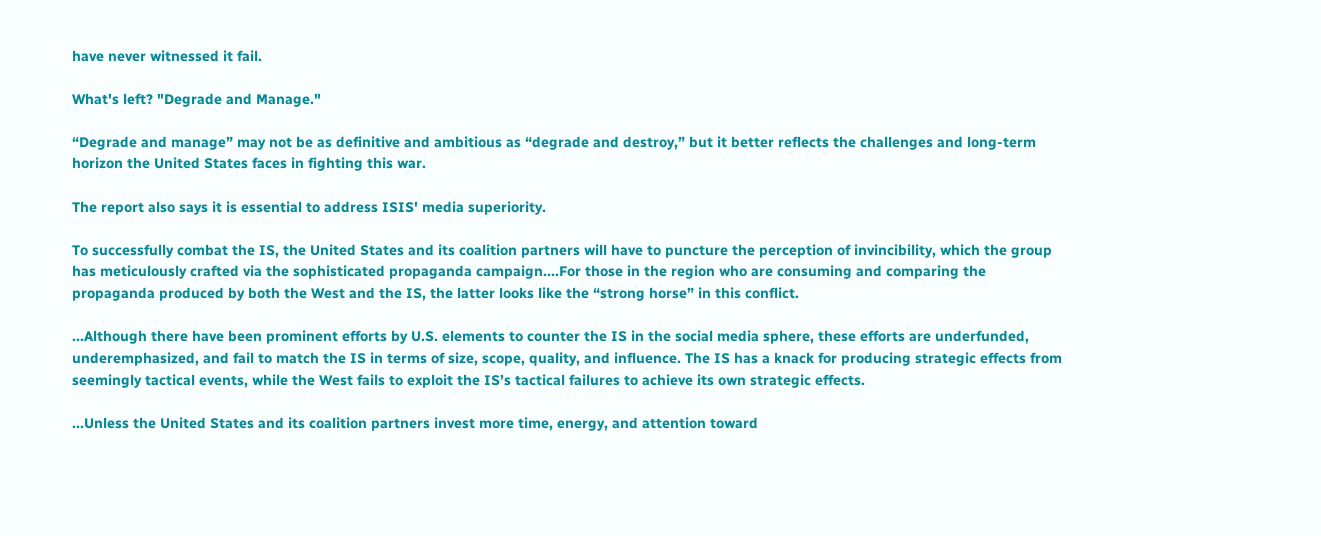have never witnessed it fail.

What's left? "Degrade and Manage."

“Degrade and manage” may not be as definitive and ambitious as “degrade and destroy,” but it better reflects the challenges and long-term horizon the United States faces in fighting this war.

The report also says it is essential to address ISIS' media superiority.

To successfully combat the IS, the United States and its coalition partners will have to puncture the perception of invincibility, which the group has meticulously crafted via the sophisticated propaganda campaign....For those in the region who are consuming and comparing the propaganda produced by both the West and the IS, the latter looks like the “strong horse” in this conflict.

...Although there have been prominent efforts by U.S. elements to counter the IS in the social media sphere, these efforts are underfunded, underemphasized, and fail to match the IS in terms of size, scope, quality, and influence. The IS has a knack for producing strategic effects from seemingly tactical events, while the West fails to exploit the IS’s tactical failures to achieve its own strategic effects.

...Unless the United States and its coalition partners invest more time, energy, and attention toward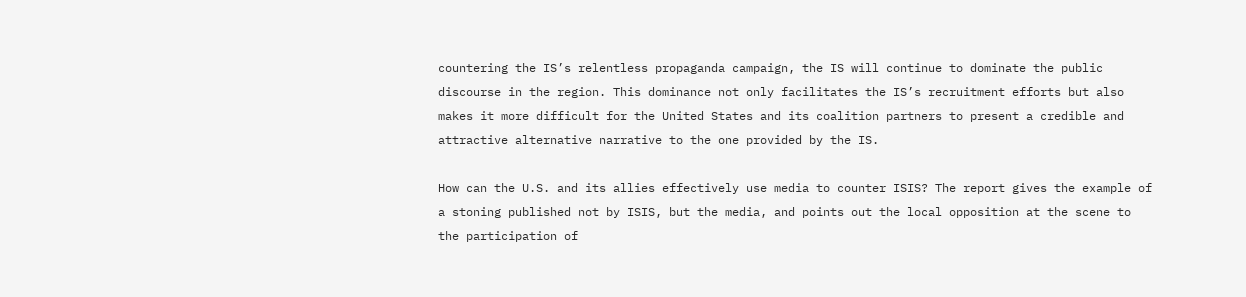countering the IS’s relentless propaganda campaign, the IS will continue to dominate the public discourse in the region. This dominance not only facilitates the IS’s recruitment efforts but also makes it more difficult for the United States and its coalition partners to present a credible and attractive alternative narrative to the one provided by the IS.

How can the U.S. and its allies effectively use media to counter ISIS? The report gives the example of a stoning published not by ISIS, but the media, and points out the local opposition at the scene to the participation of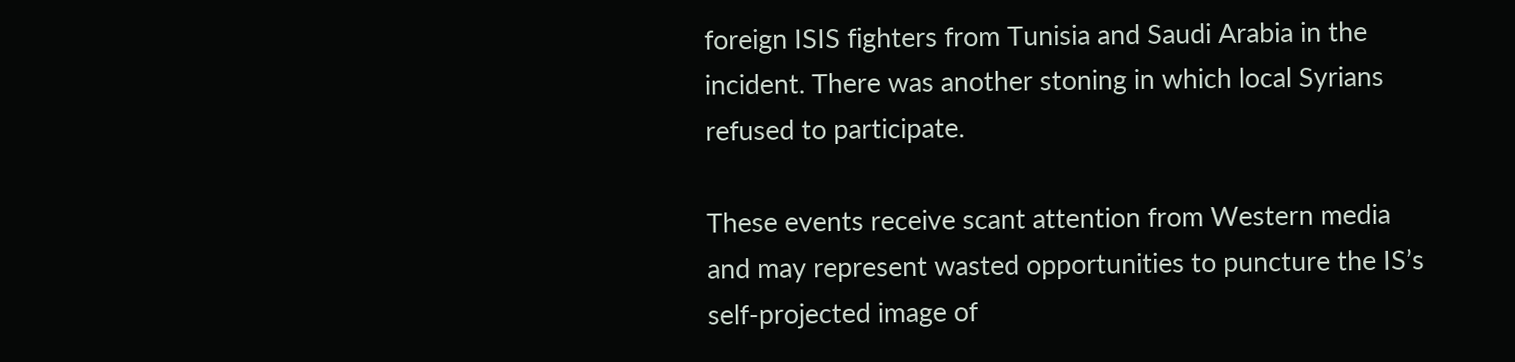foreign ISIS fighters from Tunisia and Saudi Arabia in the incident. There was another stoning in which local Syrians refused to participate.

These events receive scant attention from Western media and may represent wasted opportunities to puncture the IS’s self-projected image of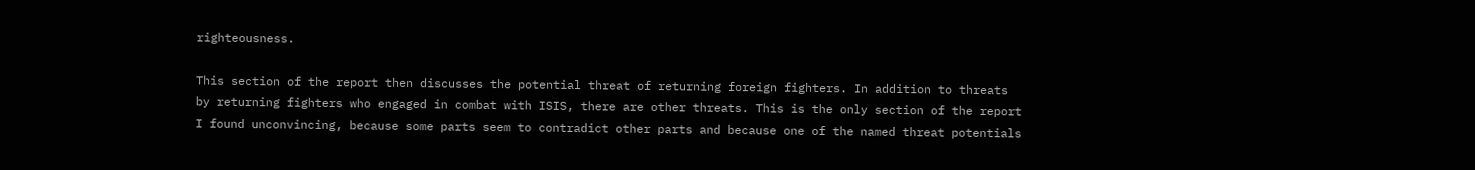righteousness.

This section of the report then discusses the potential threat of returning foreign fighters. In addition to threats by returning fighters who engaged in combat with ISIS, there are other threats. This is the only section of the report I found unconvincing, because some parts seem to contradict other parts and because one of the named threat potentials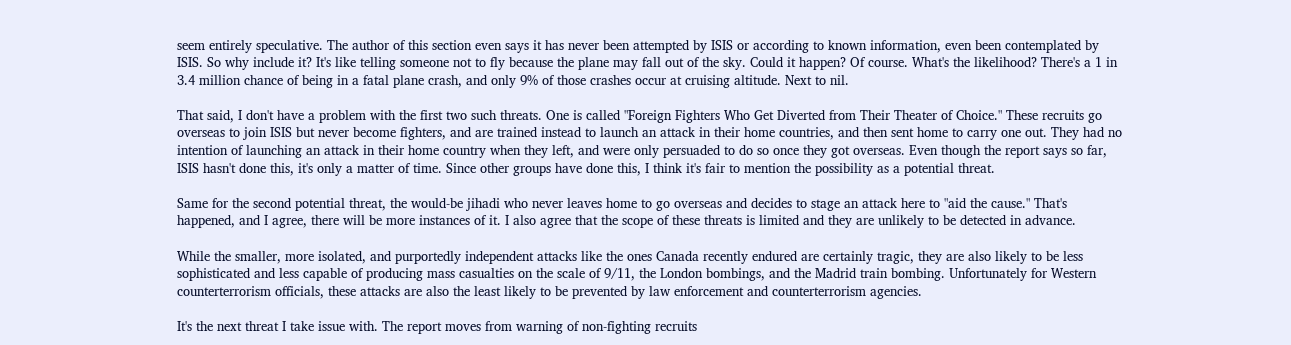seem entirely speculative. The author of this section even says it has never been attempted by ISIS or according to known information, even been contemplated by ISIS. So why include it? It's like telling someone not to fly because the plane may fall out of the sky. Could it happen? Of course. What's the likelihood? There's a 1 in 3.4 million chance of being in a fatal plane crash, and only 9% of those crashes occur at cruising altitude. Next to nil.

That said, I don't have a problem with the first two such threats. One is called "Foreign Fighters Who Get Diverted from Their Theater of Choice." These recruits go overseas to join ISIS but never become fighters, and are trained instead to launch an attack in their home countries, and then sent home to carry one out. They had no intention of launching an attack in their home country when they left, and were only persuaded to do so once they got overseas. Even though the report says so far, ISIS hasn't done this, it's only a matter of time. Since other groups have done this, I think it's fair to mention the possibility as a potential threat.

Same for the second potential threat, the would-be jihadi who never leaves home to go overseas and decides to stage an attack here to "aid the cause." That's happened, and I agree, there will be more instances of it. I also agree that the scope of these threats is limited and they are unlikely to be detected in advance.

While the smaller, more isolated, and purportedly independent attacks like the ones Canada recently endured are certainly tragic, they are also likely to be less sophisticated and less capable of producing mass casualties on the scale of 9/11, the London bombings, and the Madrid train bombing. Unfortunately for Western counterterrorism officials, these attacks are also the least likely to be prevented by law enforcement and counterterrorism agencies.

It's the next threat I take issue with. The report moves from warning of non-fighting recruits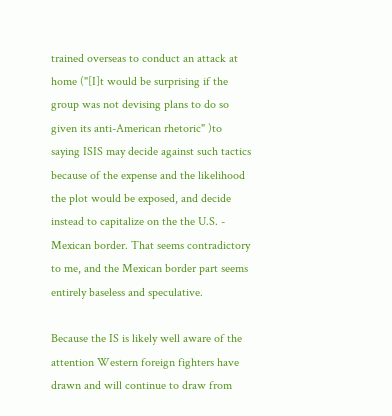trained overseas to conduct an attack at home ("[I]t would be surprising if the group was not devising plans to do so given its anti-American rhetoric" )to saying ISIS may decide against such tactics because of the expense and the likelihood the plot would be exposed, and decide instead to capitalize on the the U.S. - Mexican border. That seems contradictory to me, and the Mexican border part seems entirely baseless and speculative.

Because the IS is likely well aware of the attention Western foreign fighters have drawn and will continue to draw from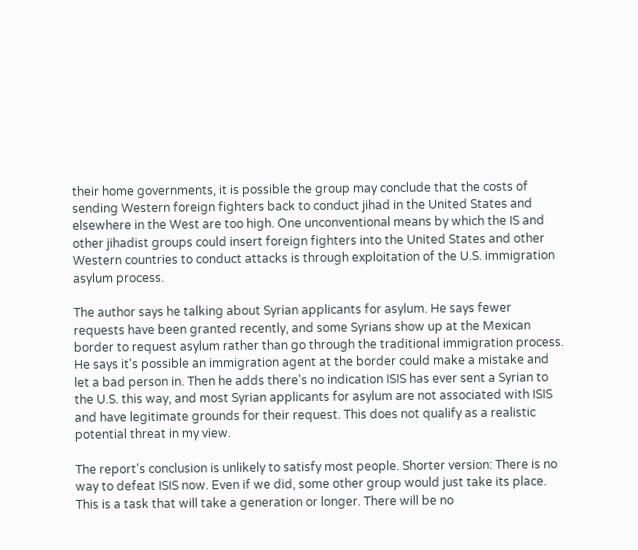their home governments, it is possible the group may conclude that the costs of sending Western foreign fighters back to conduct jihad in the United States and elsewhere in the West are too high. One unconventional means by which the IS and other jihadist groups could insert foreign fighters into the United States and other Western countries to conduct attacks is through exploitation of the U.S. immigration asylum process.

The author says he talking about Syrian applicants for asylum. He says fewer requests have been granted recently, and some Syrians show up at the Mexican border to request asylum rather than go through the traditional immigration process. He says it's possible an immigration agent at the border could make a mistake and let a bad person in. Then he adds there's no indication ISIS has ever sent a Syrian to the U.S. this way, and most Syrian applicants for asylum are not associated with ISIS and have legitimate grounds for their request. This does not qualify as a realistic potential threat in my view.

The report's conclusion is unlikely to satisfy most people. Shorter version: There is no way to defeat ISIS now. Even if we did, some other group would just take its place. This is a task that will take a generation or longer. There will be no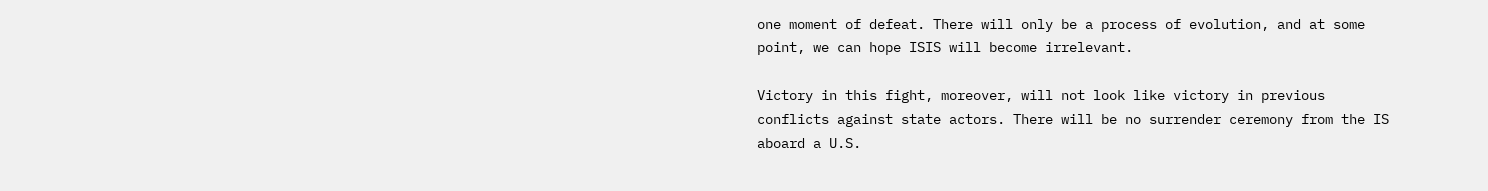one moment of defeat. There will only be a process of evolution, and at some point, we can hope ISIS will become irrelevant.

Victory in this fight, moreover, will not look like victory in previous conflicts against state actors. There will be no surrender ceremony from the IS aboard a U.S.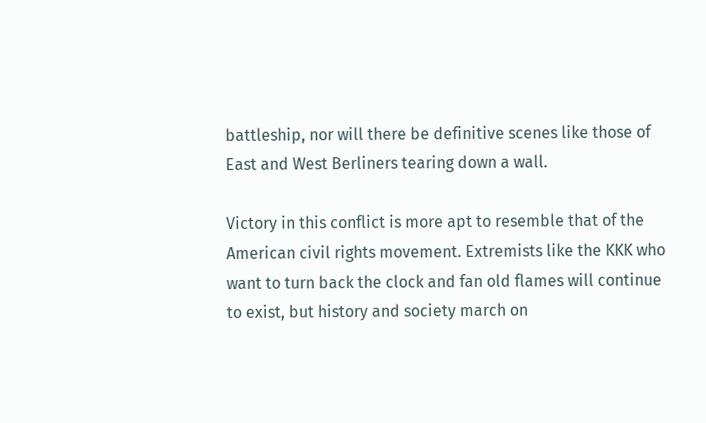battleship, nor will there be definitive scenes like those of East and West Berliners tearing down a wall.

Victory in this conflict is more apt to resemble that of the American civil rights movement. Extremists like the KKK who want to turn back the clock and fan old flames will continue to exist, but history and society march on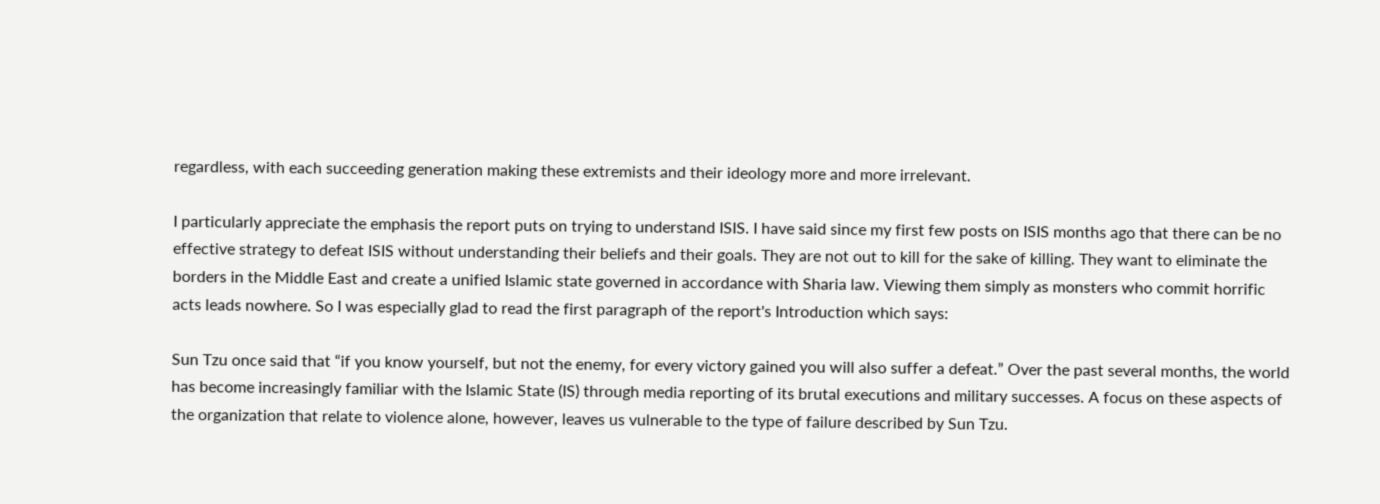regardless, with each succeeding generation making these extremists and their ideology more and more irrelevant.

I particularly appreciate the emphasis the report puts on trying to understand ISIS. I have said since my first few posts on ISIS months ago that there can be no effective strategy to defeat ISIS without understanding their beliefs and their goals. They are not out to kill for the sake of killing. They want to eliminate the borders in the Middle East and create a unified Islamic state governed in accordance with Sharia law. Viewing them simply as monsters who commit horrific acts leads nowhere. So I was especially glad to read the first paragraph of the report's Introduction which says:

Sun Tzu once said that “if you know yourself, but not the enemy, for every victory gained you will also suffer a defeat.” Over the past several months, the world has become increasingly familiar with the Islamic State (IS) through media reporting of its brutal executions and military successes. A focus on these aspects of the organization that relate to violence alone, however, leaves us vulnerable to the type of failure described by Sun Tzu.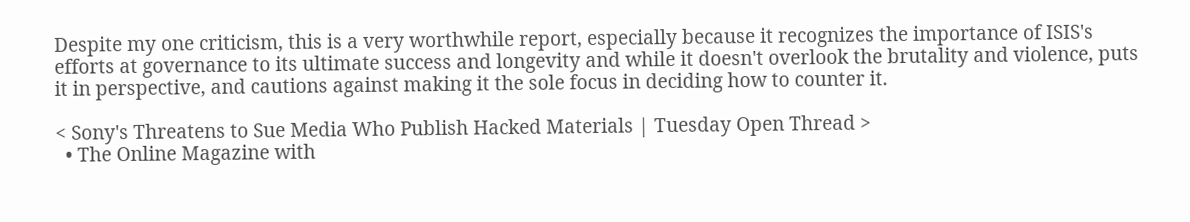Despite my one criticism, this is a very worthwhile report, especially because it recognizes the importance of ISIS's efforts at governance to its ultimate success and longevity and while it doesn't overlook the brutality and violence, puts it in perspective, and cautions against making it the sole focus in deciding how to counter it.

< Sony's Threatens to Sue Media Who Publish Hacked Materials | Tuesday Open Thread >
  • The Online Magazine with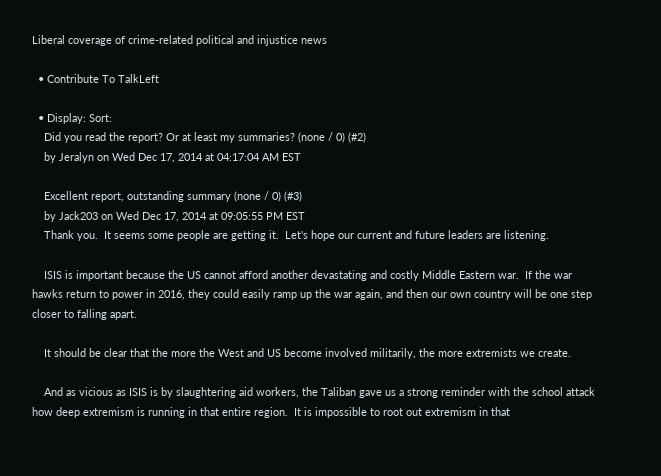Liberal coverage of crime-related political and injustice news

  • Contribute To TalkLeft

  • Display: Sort:
    Did you read the report? Or at least my summaries? (none / 0) (#2)
    by Jeralyn on Wed Dec 17, 2014 at 04:17:04 AM EST

    Excellent report, outstanding summary (none / 0) (#3)
    by Jack203 on Wed Dec 17, 2014 at 09:05:55 PM EST
    Thank you.  It seems some people are getting it.  Let's hope our current and future leaders are listening.

    ISIS is important because the US cannot afford another devastating and costly Middle Eastern war.  If the war hawks return to power in 2016, they could easily ramp up the war again, and then our own country will be one step closer to falling apart.

    It should be clear that the more the West and US become involved militarily, the more extremists we create.

    And as vicious as ISIS is by slaughtering aid workers, the Taliban gave us a strong reminder with the school attack how deep extremism is running in that entire region.  It is impossible to root out extremism in that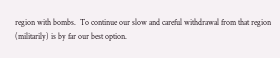region with bombs.  To continue our slow and careful withdrawal from that region (militarily) is by far our best option.